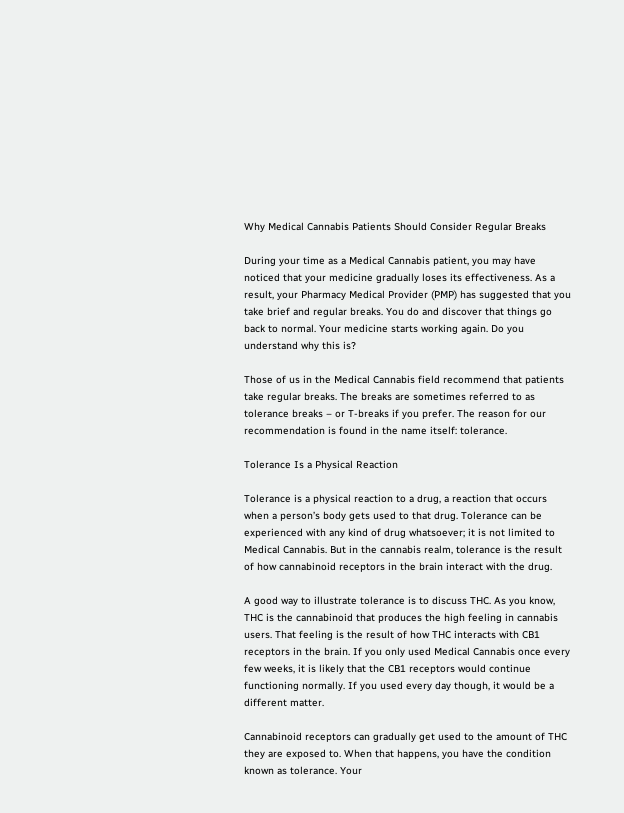Why Medical Cannabis Patients Should Consider Regular Breaks

During your time as a Medical Cannabis patient, you may have noticed that your medicine gradually loses its effectiveness. As a result, your Pharmacy Medical Provider (PMP) has suggested that you take brief and regular breaks. You do and discover that things go back to normal. Your medicine starts working again. Do you understand why this is?

Those of us in the Medical Cannabis field recommend that patients take regular breaks. The breaks are sometimes referred to as tolerance breaks – or T-breaks if you prefer. The reason for our recommendation is found in the name itself: tolerance.

Tolerance Is a Physical Reaction

Tolerance is a physical reaction to a drug, a reaction that occurs when a person’s body gets used to that drug. Tolerance can be experienced with any kind of drug whatsoever; it is not limited to Medical Cannabis. But in the cannabis realm, tolerance is the result of how cannabinoid receptors in the brain interact with the drug.

A good way to illustrate tolerance is to discuss THC. As you know, THC is the cannabinoid that produces the high feeling in cannabis users. That feeling is the result of how THC interacts with CB1 receptors in the brain. If you only used Medical Cannabis once every few weeks, it is likely that the CB1 receptors would continue functioning normally. If you used every day though, it would be a different matter.

Cannabinoid receptors can gradually get used to the amount of THC they are exposed to. When that happens, you have the condition known as tolerance. Your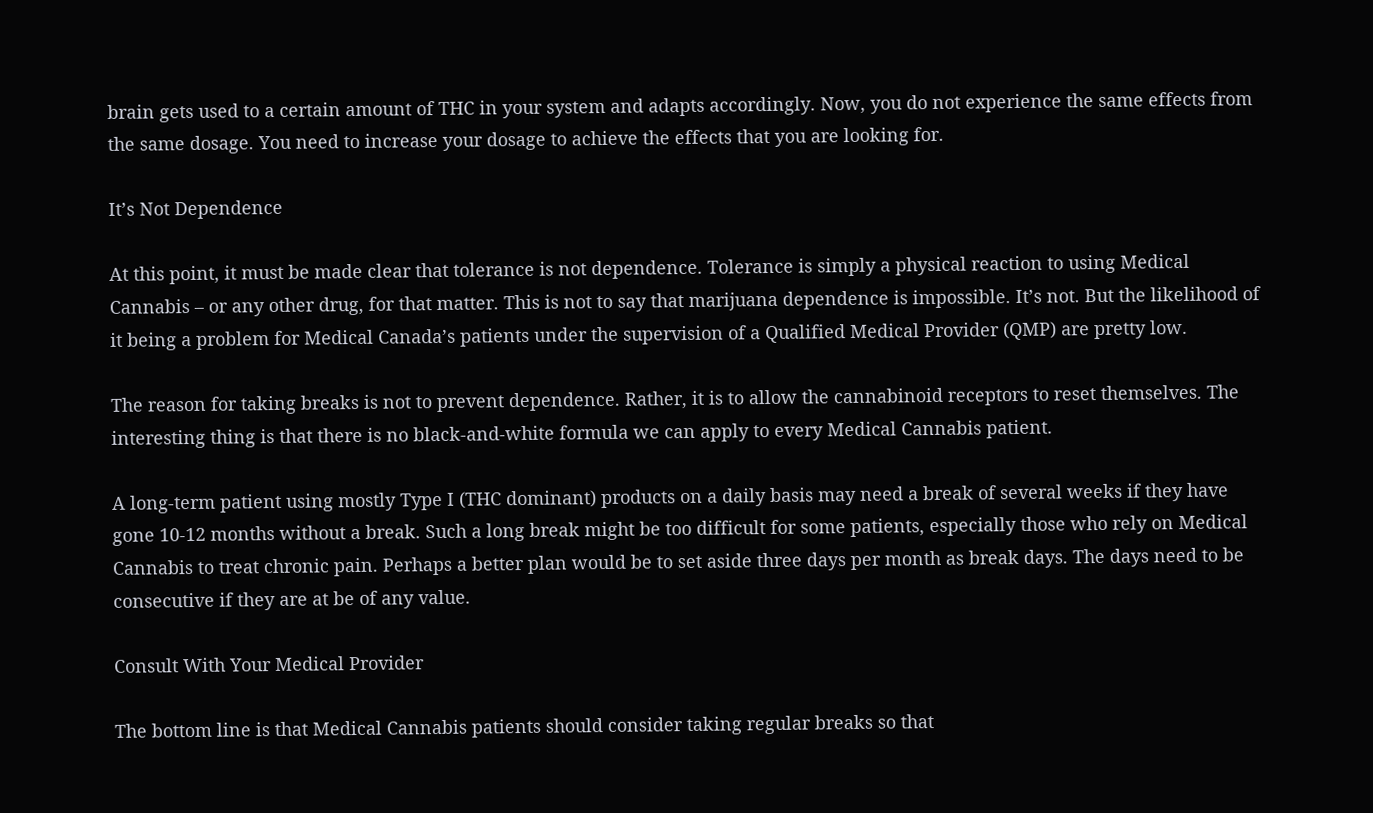brain gets used to a certain amount of THC in your system and adapts accordingly. Now, you do not experience the same effects from the same dosage. You need to increase your dosage to achieve the effects that you are looking for.

It’s Not Dependence

At this point, it must be made clear that tolerance is not dependence. Tolerance is simply a physical reaction to using Medical Cannabis – or any other drug, for that matter. This is not to say that marijuana dependence is impossible. It’s not. But the likelihood of it being a problem for Medical Canada’s patients under the supervision of a Qualified Medical Provider (QMP) are pretty low.

The reason for taking breaks is not to prevent dependence. Rather, it is to allow the cannabinoid receptors to reset themselves. The interesting thing is that there is no black-and-white formula we can apply to every Medical Cannabis patient.

A long-term patient using mostly Type I (THC dominant) products on a daily basis may need a break of several weeks if they have gone 10-12 months without a break. Such a long break might be too difficult for some patients, especially those who rely on Medical Cannabis to treat chronic pain. Perhaps a better plan would be to set aside three days per month as break days. The days need to be consecutive if they are at be of any value.

Consult With Your Medical Provider

The bottom line is that Medical Cannabis patients should consider taking regular breaks so that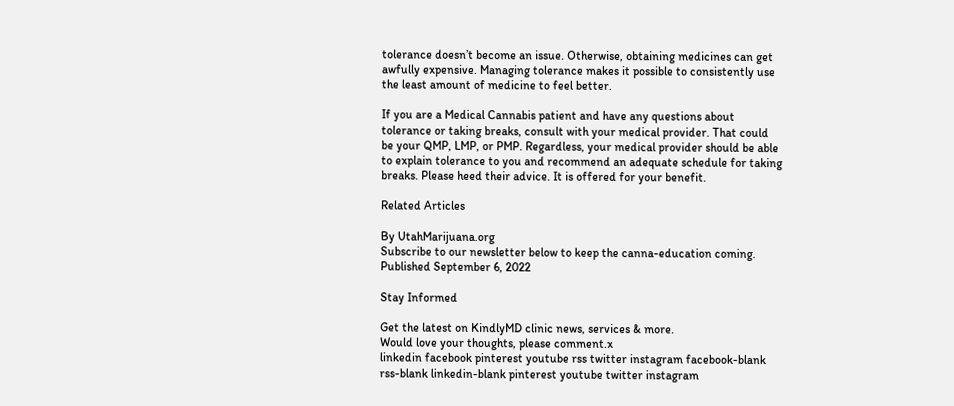tolerance doesn’t become an issue. Otherwise, obtaining medicines can get awfully expensive. Managing tolerance makes it possible to consistently use the least amount of medicine to feel better.

If you are a Medical Cannabis patient and have any questions about tolerance or taking breaks, consult with your medical provider. That could be your QMP, LMP, or PMP. Regardless, your medical provider should be able to explain tolerance to you and recommend an adequate schedule for taking breaks. Please heed their advice. It is offered for your benefit.

Related Articles

By UtahMarijuana.org
Subscribe to our newsletter below to keep the canna-education coming.
Published September 6, 2022

Stay Informed

Get the latest on KindlyMD clinic news, services & more.
Would love your thoughts, please comment.x
linkedin facebook pinterest youtube rss twitter instagram facebook-blank rss-blank linkedin-blank pinterest youtube twitter instagram